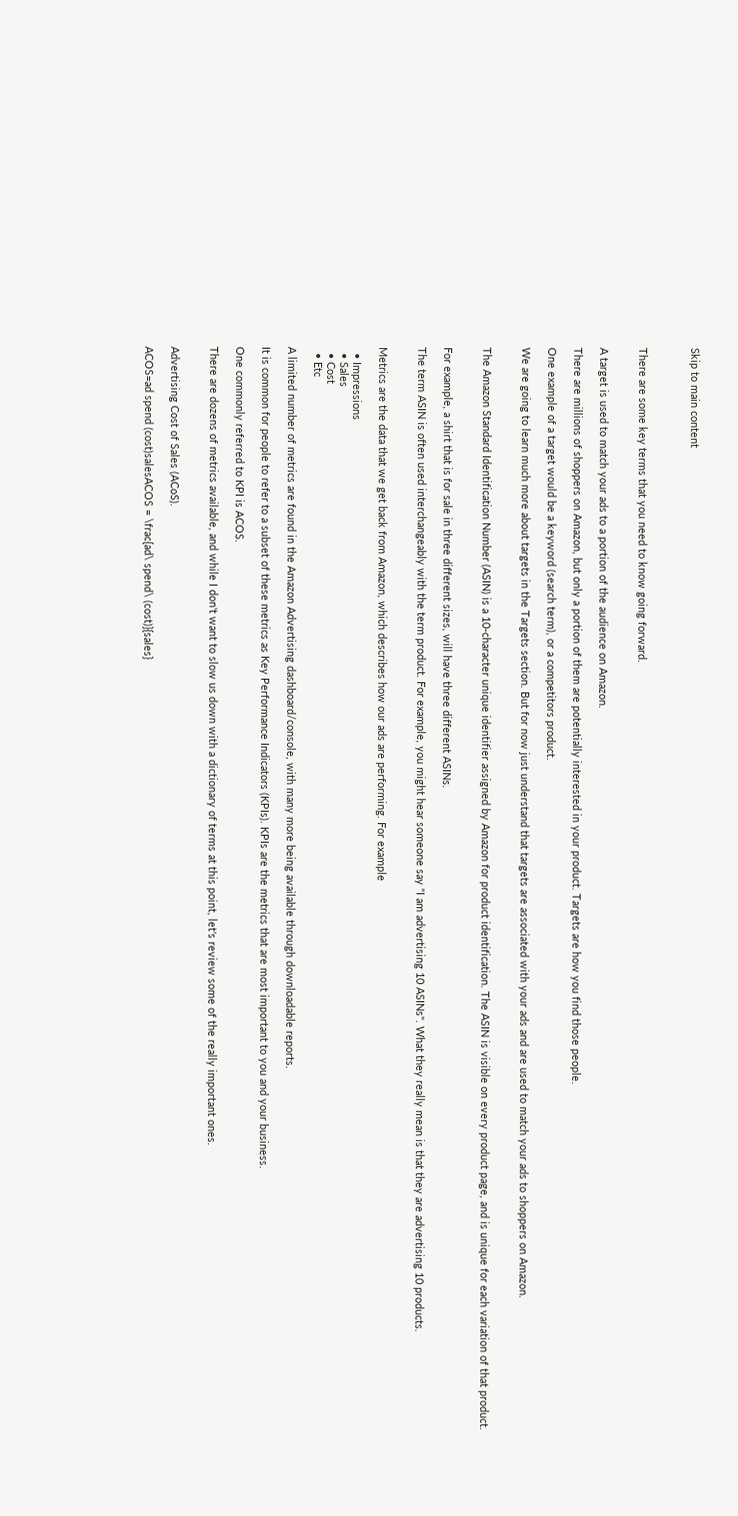Skip to main content



There are some key terms that you need to know going forward.


A target is used to match your ads to a portion of the audience on Amazon.

There are millions of shoppers on Amazon, but only a portion of them are potentially interested in your product. Targets are how you find those people.

One example of a target would be a keyword (search term), or a competitors product.

We are going to learn much more about targets in the Targets section. But for now just understand that targets are associated with your ads and are used to match your ads to shoppers on Amazon.


The Amazon Standard Identification Number (ASIN) is a 10-character unique identifier assigned by Amazon for product identification. The ASIN is visible on every product page, and is unique for each variation of that product.


For example, a shirt that is for sale in three different sizes, will have three different ASINs.

The term ASIN is often used interchangeably with the term product. For example, you might hear someone say "I am advertising 10 ASINs". What they really mean is that they are advertising 10 products.


Metrics are the data that we get back from Amazon, which describes how our ads are performing. For example

  • Impressions
  • Sales
  • Cost
  • Etc

A limited number of metrics are found in the Amazon Advertising dashboard/console, with many more being available through downloadable reports.

It is common for people to refer to a subset of these metrics as Key Performance Indicators (KPIs). KPIs are the metrics that are most important to you and your business.

One commonly referred to KPI is ACOS.

There are dozens of metrics available, and while I don't want to slow us down with a dictionary of terms at this point, let's review some of the really important ones.


Advertising Cost of Sales (ACoS).

ACOS=ad spend (cost)salesACOS = \frac{ad\ spend\ (cost)}{sales}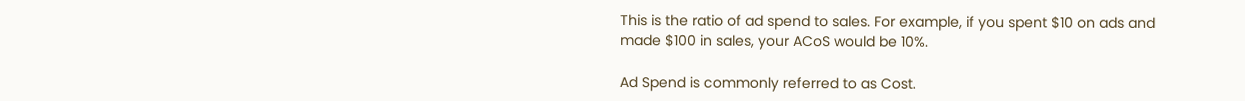This is the ratio of ad spend to sales. For example, if you spent $10 on ads and made $100 in sales, your ACoS would be 10%.

Ad Spend is commonly referred to as Cost.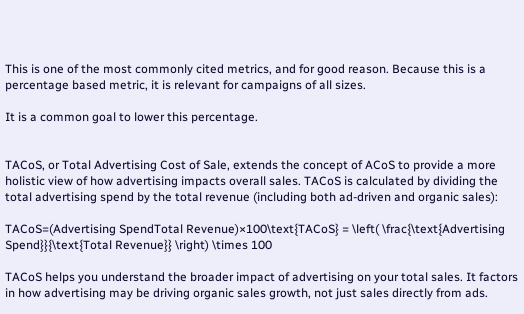This is one of the most commonly cited metrics, and for good reason. Because this is a percentage based metric, it is relevant for campaigns of all sizes.

It is a common goal to lower this percentage.


TACoS, or Total Advertising Cost of Sale, extends the concept of ACoS to provide a more holistic view of how advertising impacts overall sales. TACoS is calculated by dividing the total advertising spend by the total revenue (including both ad-driven and organic sales):

TACoS=(Advertising SpendTotal Revenue)×100\text{TACoS} = \left( \frac{\text{Advertising Spend}}{\text{Total Revenue}} \right) \times 100

TACoS helps you understand the broader impact of advertising on your total sales. It factors in how advertising may be driving organic sales growth, not just sales directly from ads.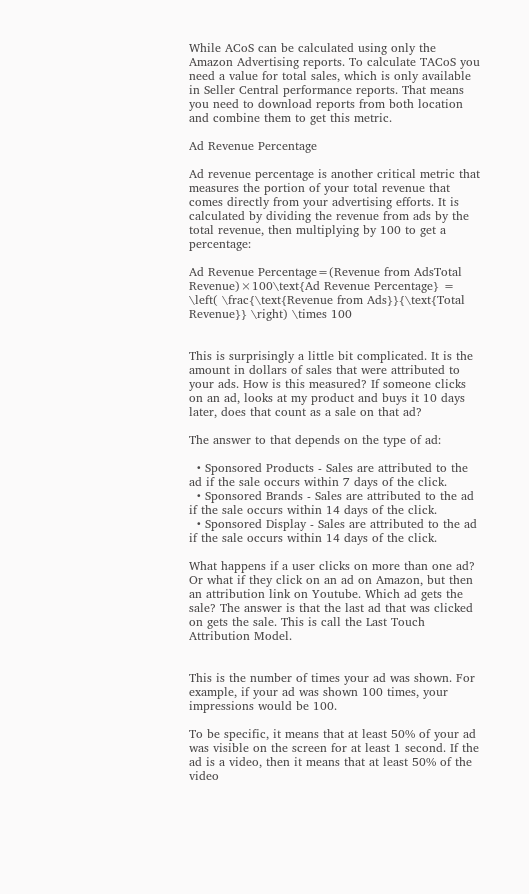While ACoS can be calculated using only the Amazon Advertising reports. To calculate TACoS you need a value for total sales, which is only available in Seller Central performance reports. That means you need to download reports from both location and combine them to get this metric.

Ad Revenue Percentage

Ad revenue percentage is another critical metric that measures the portion of your total revenue that comes directly from your advertising efforts. It is calculated by dividing the revenue from ads by the total revenue, then multiplying by 100 to get a percentage:

Ad Revenue Percentage=(Revenue from AdsTotal Revenue)×100\text{Ad Revenue Percentage} = \left( \frac{\text{Revenue from Ads}}{\text{Total Revenue}} \right) \times 100


This is surprisingly a little bit complicated. It is the amount in dollars of sales that were attributed to your ads. How is this measured? If someone clicks on an ad, looks at my product and buys it 10 days later, does that count as a sale on that ad?

The answer to that depends on the type of ad:

  • Sponsored Products - Sales are attributed to the ad if the sale occurs within 7 days of the click.
  • Sponsored Brands - Sales are attributed to the ad if the sale occurs within 14 days of the click.
  • Sponsored Display - Sales are attributed to the ad if the sale occurs within 14 days of the click.

What happens if a user clicks on more than one ad? Or what if they click on an ad on Amazon, but then an attribution link on Youtube. Which ad gets the sale? The answer is that the last ad that was clicked on gets the sale. This is call the Last Touch Attribution Model.


This is the number of times your ad was shown. For example, if your ad was shown 100 times, your impressions would be 100.

To be specific, it means that at least 50% of your ad was visible on the screen for at least 1 second. If the ad is a video, then it means that at least 50% of the video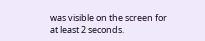was visible on the screen for at least 2 seconds.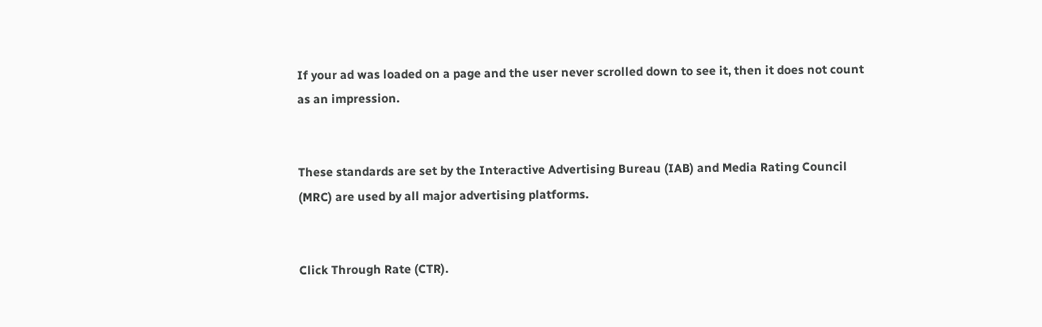If your ad was loaded on a page and the user never scrolled down to see it, then it does not count as an impression.


These standards are set by the Interactive Advertising Bureau (IAB) and Media Rating Council (MRC) are used by all major advertising platforms.


Click Through Rate (CTR).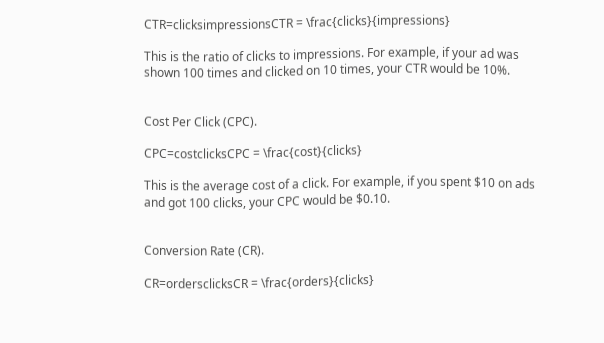CTR=clicksimpressionsCTR = \frac{clicks}{impressions}

This is the ratio of clicks to impressions. For example, if your ad was shown 100 times and clicked on 10 times, your CTR would be 10%.


Cost Per Click (CPC).

CPC=costclicksCPC = \frac{cost}{clicks}

This is the average cost of a click. For example, if you spent $10 on ads and got 100 clicks, your CPC would be $0.10.


Conversion Rate (CR).

CR=ordersclicksCR = \frac{orders}{clicks}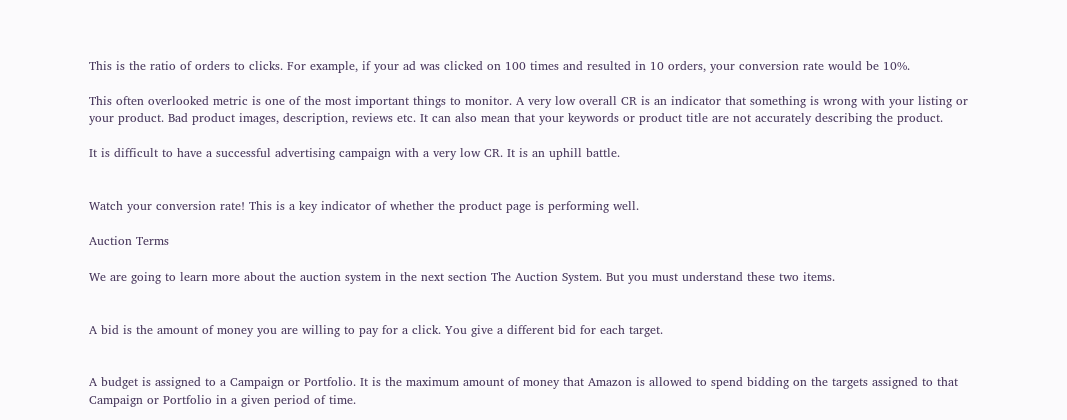This is the ratio of orders to clicks. For example, if your ad was clicked on 100 times and resulted in 10 orders, your conversion rate would be 10%.

This often overlooked metric is one of the most important things to monitor. A very low overall CR is an indicator that something is wrong with your listing or your product. Bad product images, description, reviews etc. It can also mean that your keywords or product title are not accurately describing the product.

It is difficult to have a successful advertising campaign with a very low CR. It is an uphill battle.


Watch your conversion rate! This is a key indicator of whether the product page is performing well.

Auction Terms

We are going to learn more about the auction system in the next section The Auction System. But you must understand these two items.


A bid is the amount of money you are willing to pay for a click. You give a different bid for each target.


A budget is assigned to a Campaign or Portfolio. It is the maximum amount of money that Amazon is allowed to spend bidding on the targets assigned to that Campaign or Portfolio in a given period of time.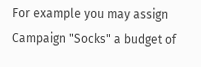For example you may assign Campaign "Socks" a budget of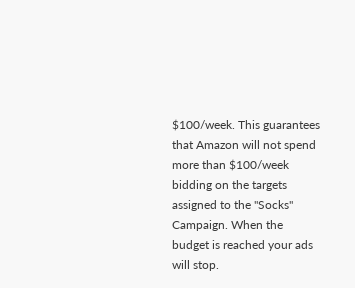$100/week. This guarantees that Amazon will not spend more than $100/week bidding on the targets assigned to the "Socks" Campaign. When the budget is reached your ads will stop.